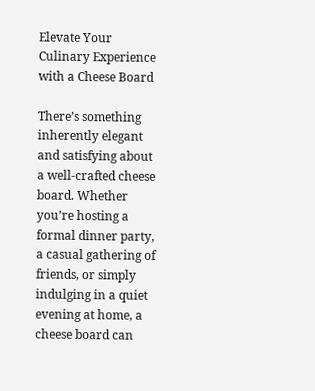Elevate Your Culinary Experience with a Cheese Board

There’s something inherently elegant and satisfying about a well-crafted cheese board. Whether you’re hosting a formal dinner party, a casual gathering of friends, or simply indulging in a quiet evening at home, a cheese board can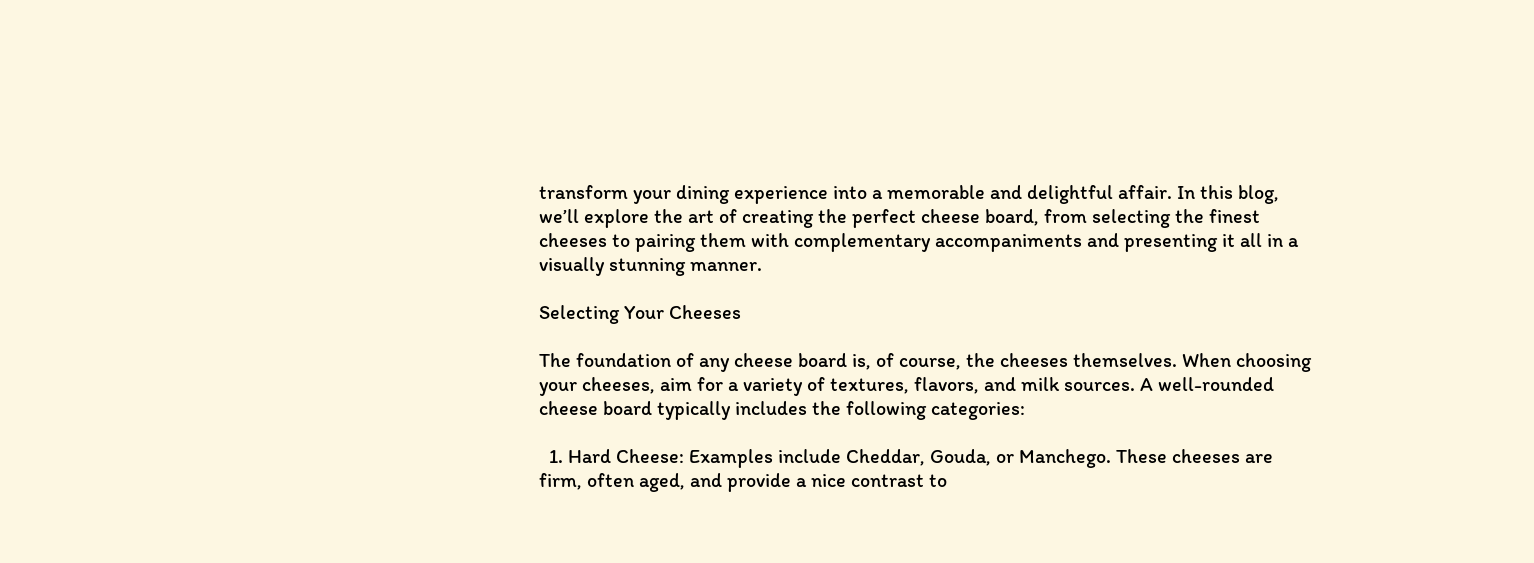transform your dining experience into a memorable and delightful affair. In this blog, we’ll explore the art of creating the perfect cheese board, from selecting the finest cheeses to pairing them with complementary accompaniments and presenting it all in a visually stunning manner.

Selecting Your Cheeses

The foundation of any cheese board is, of course, the cheeses themselves. When choosing your cheeses, aim for a variety of textures, flavors, and milk sources. A well-rounded cheese board typically includes the following categories:

  1. Hard Cheese: Examples include Cheddar, Gouda, or Manchego. These cheeses are firm, often aged, and provide a nice contrast to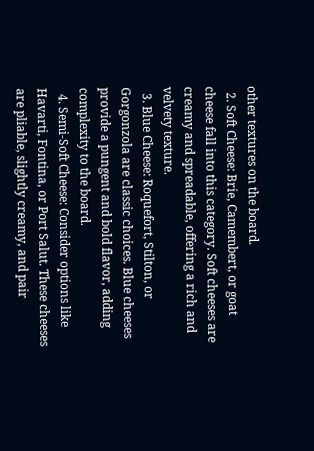other textures on the board.
  2. Soft Cheese: Brie, Camembert, or goat cheese fall into this category. Soft cheeses are creamy and spreadable, offering a rich and velvety texture.
  3. Blue Cheese: Roquefort, Stilton, or Gorgonzola are classic choices. Blue cheeses provide a pungent and bold flavor, adding complexity to the board.
  4. Semi-Soft Cheese: Consider options like Havarti, Fontina, or Port Salut. These cheeses are pliable, slightly creamy, and pair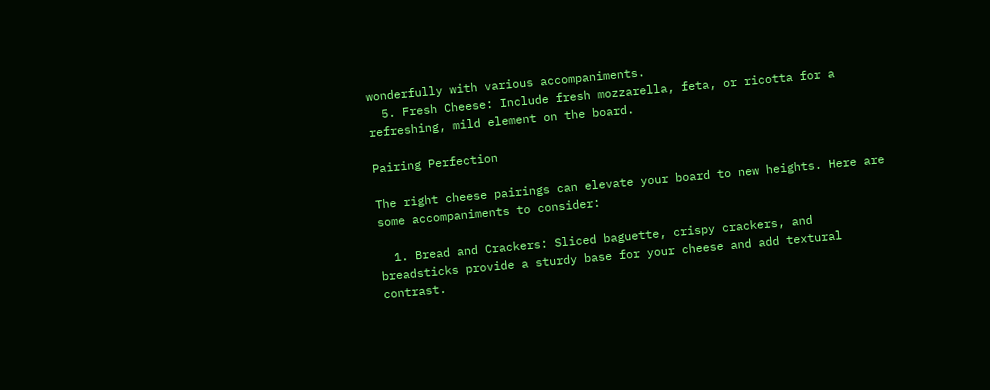wonderfully with various accompaniments.
  5. Fresh Cheese: Include fresh mozzarella, feta, or ricotta for a refreshing, mild element on the board.

Pairing Perfection

The right cheese pairings can elevate your board to new heights. Here are some accompaniments to consider:

  1. Bread and Crackers: Sliced baguette, crispy crackers, and breadsticks provide a sturdy base for your cheese and add textural contrast.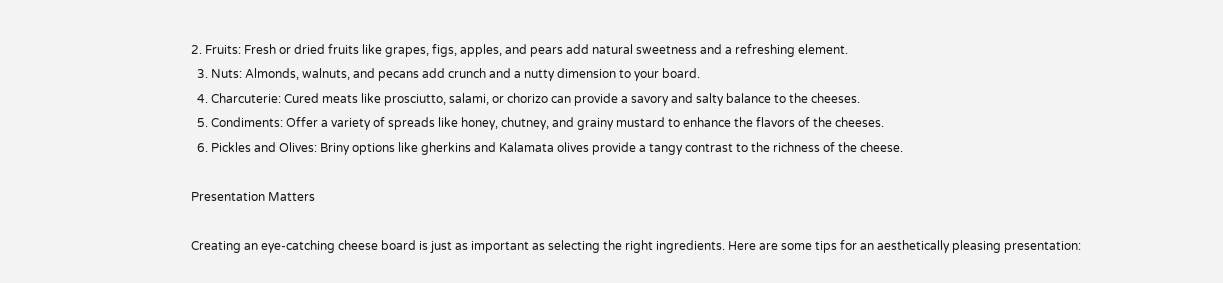2. Fruits: Fresh or dried fruits like grapes, figs, apples, and pears add natural sweetness and a refreshing element.
  3. Nuts: Almonds, walnuts, and pecans add crunch and a nutty dimension to your board.
  4. Charcuterie: Cured meats like prosciutto, salami, or chorizo can provide a savory and salty balance to the cheeses.
  5. Condiments: Offer a variety of spreads like honey, chutney, and grainy mustard to enhance the flavors of the cheeses.
  6. Pickles and Olives: Briny options like gherkins and Kalamata olives provide a tangy contrast to the richness of the cheese.

Presentation Matters

Creating an eye-catching cheese board is just as important as selecting the right ingredients. Here are some tips for an aesthetically pleasing presentation: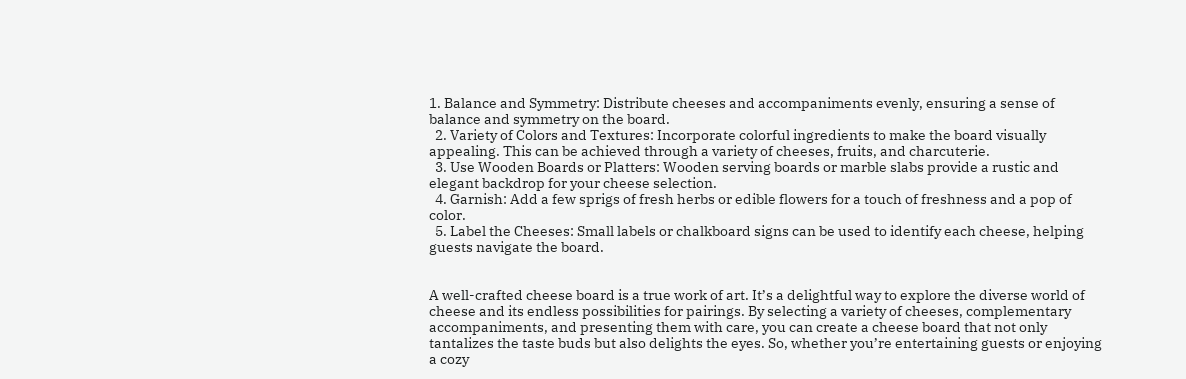1. Balance and Symmetry: Distribute cheeses and accompaniments evenly, ensuring a sense of balance and symmetry on the board.
  2. Variety of Colors and Textures: Incorporate colorful ingredients to make the board visually appealing. This can be achieved through a variety of cheeses, fruits, and charcuterie.
  3. Use Wooden Boards or Platters: Wooden serving boards or marble slabs provide a rustic and elegant backdrop for your cheese selection.
  4. Garnish: Add a few sprigs of fresh herbs or edible flowers for a touch of freshness and a pop of color.
  5. Label the Cheeses: Small labels or chalkboard signs can be used to identify each cheese, helping guests navigate the board.


A well-crafted cheese board is a true work of art. It’s a delightful way to explore the diverse world of cheese and its endless possibilities for pairings. By selecting a variety of cheeses, complementary accompaniments, and presenting them with care, you can create a cheese board that not only tantalizes the taste buds but also delights the eyes. So, whether you’re entertaining guests or enjoying a cozy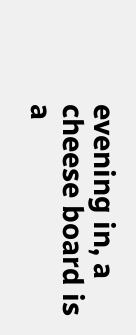evening in, a cheese board is a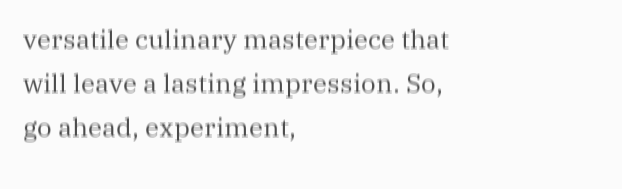versatile culinary masterpiece that will leave a lasting impression. So, go ahead, experiment,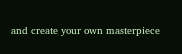and create your own masterpiece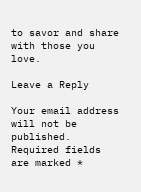to savor and share with those you love.

Leave a Reply

Your email address will not be published. Required fields are marked *